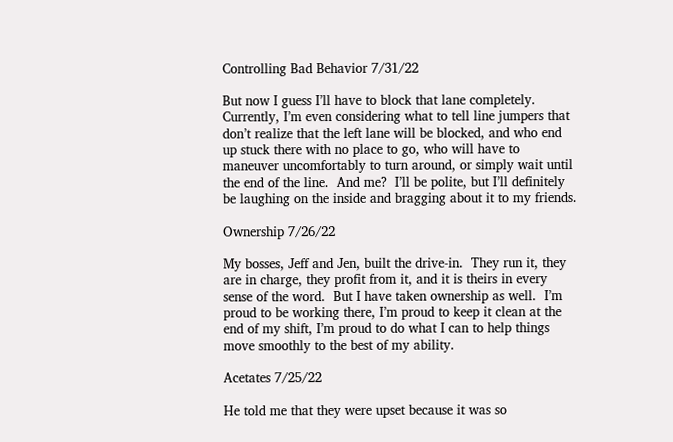Controlling Bad Behavior 7/31/22

But now I guess I’ll have to block that lane completely.  Currently, I’m even considering what to tell line jumpers that don’t realize that the left lane will be blocked, and who end up stuck there with no place to go, who will have to maneuver uncomfortably to turn around, or simply wait until the end of the line.  And me?  I’ll be polite, but I’ll definitely be laughing on the inside and bragging about it to my friends.

Ownership 7/26/22

My bosses, Jeff and Jen, built the drive-in.  They run it, they are in charge, they profit from it, and it is theirs in every sense of the word.  But I have taken ownership as well.  I’m proud to be working there, I’m proud to keep it clean at the end of my shift, I’m proud to do what I can to help things move smoothly to the best of my ability.

Acetates 7/25/22

He told me that they were upset because it was so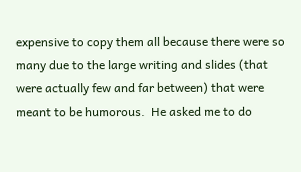expensive to copy them all because there were so many due to the large writing and slides (that were actually few and far between) that were meant to be humorous.  He asked me to do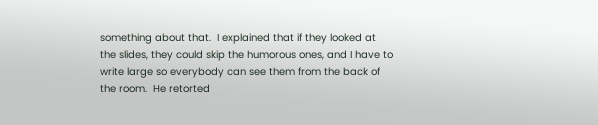something about that.  I explained that if they looked at the slides, they could skip the humorous ones, and I have to write large so everybody can see them from the back of the room.  He retorted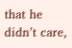that he didn’t care,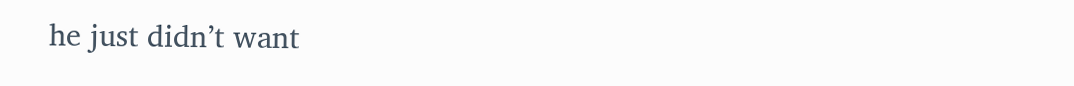he just didn’t want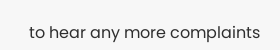to hear any more complaints